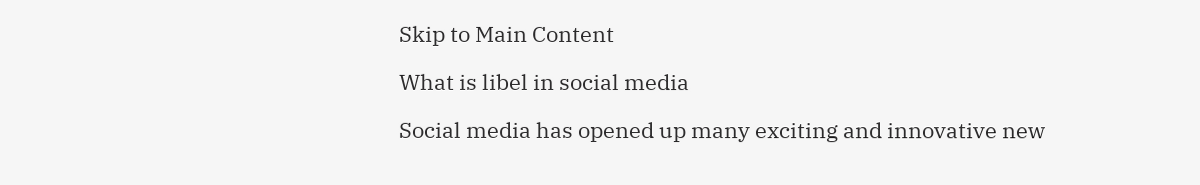Skip to Main Content

What is libel in social media

Social media has opened up many exciting and innovative new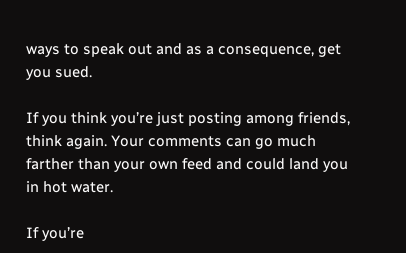ways to speak out and as a consequence, get you sued.

If you think you’re just posting among friends, think again. Your comments can go much farther than your own feed and could land you in hot water.

If you’re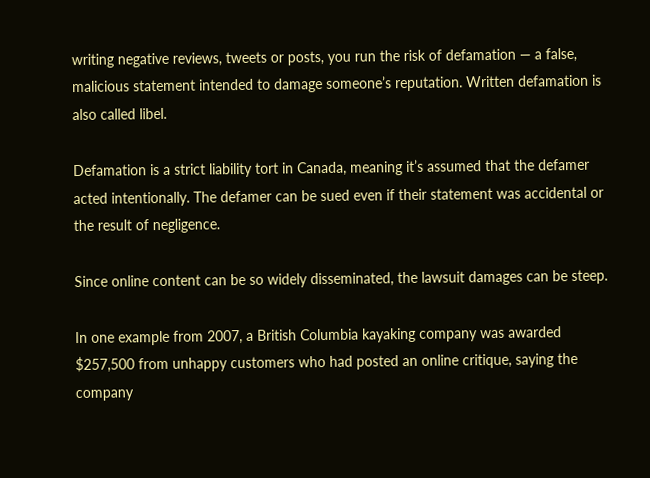writing negative reviews, tweets or posts, you run the risk of defamation — a false, malicious statement intended to damage someone’s reputation. Written defamation is also called libel.

Defamation is a strict liability tort in Canada, meaning it’s assumed that the defamer acted intentionally. The defamer can be sued even if their statement was accidental or the result of negligence.

Since online content can be so widely disseminated, the lawsuit damages can be steep.

In one example from 2007, a British Columbia kayaking company was awarded $257,500 from unhappy customers who had posted an online critique, saying the company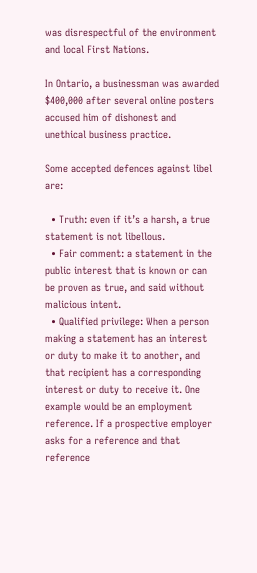was disrespectful of the environment and local First Nations.

In Ontario, a businessman was awarded $400,000 after several online posters accused him of dishonest and unethical business practice.

Some accepted defences against libel are:

  • Truth: even if it’s a harsh, a true statement is not libellous.
  • Fair comment: a statement in the public interest that is known or can be proven as true, and said without malicious intent.
  • Qualified privilege: When a person making a statement has an interest or duty to make it to another, and that recipient has a corresponding interest or duty to receive it. One example would be an employment reference. If a prospective employer asks for a reference and that reference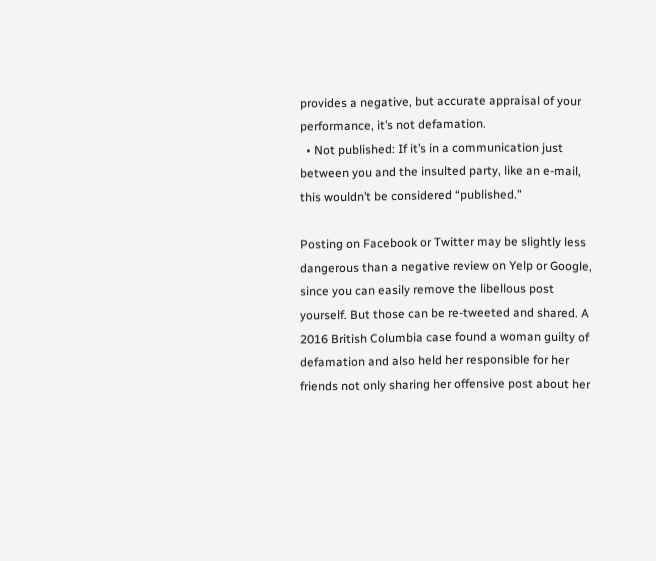provides a negative, but accurate appraisal of your performance, it’s not defamation.
  • Not published: If it’s in a communication just between you and the insulted party, like an e-mail, this wouldn’t be considered “published.”

Posting on Facebook or Twitter may be slightly less dangerous than a negative review on Yelp or Google, since you can easily remove the libellous post yourself. But those can be re-tweeted and shared. A 2016 British Columbia case found a woman guilty of defamation and also held her responsible for her friends not only sharing her offensive post about her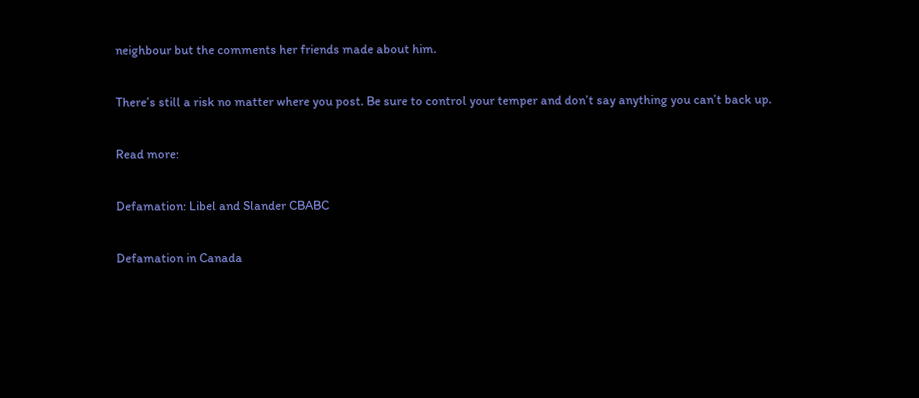neighbour but the comments her friends made about him.

There’s still a risk no matter where you post. Be sure to control your temper and don’t say anything you can’t back up.

Read more:

Defamation: Libel and Slander CBABC

Defamation in Canada